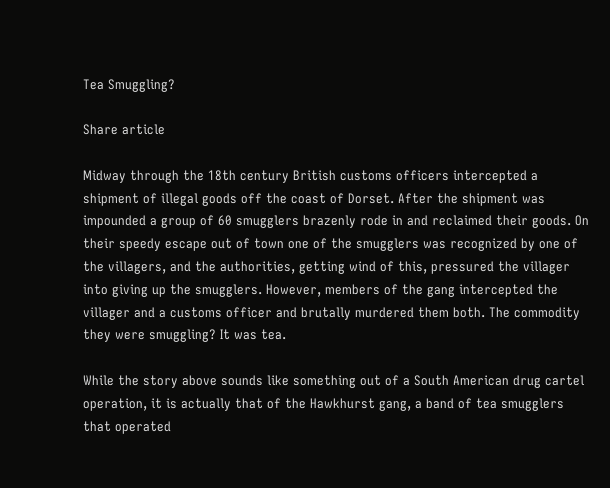Tea Smuggling?

Share article

Midway through the 18th century British customs officers intercepted a shipment of illegal goods off the coast of Dorset. After the shipment was impounded a group of 60 smugglers brazenly rode in and reclaimed their goods. On their speedy escape out of town one of the smugglers was recognized by one of the villagers, and the authorities, getting wind of this, pressured the villager into giving up the smugglers. However, members of the gang intercepted the villager and a customs officer and brutally murdered them both. The commodity they were smuggling? It was tea.

While the story above sounds like something out of a South American drug cartel operation, it is actually that of the Hawkhurst gang, a band of tea smugglers that operated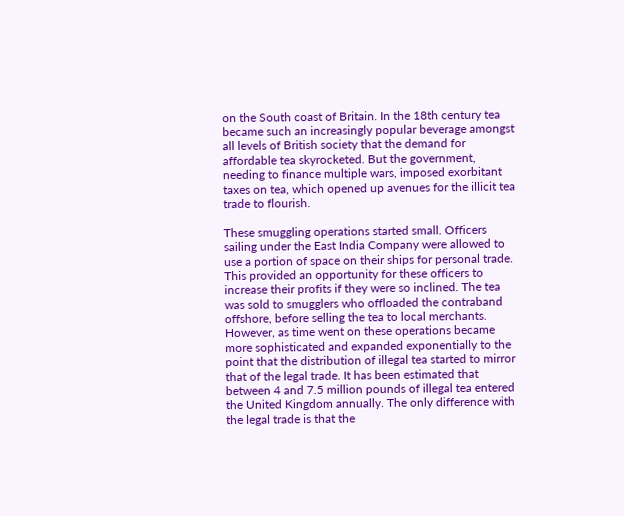on the South coast of Britain. In the 18th century tea became such an increasingly popular beverage amongst all levels of British society that the demand for affordable tea skyrocketed. But the government, needing to finance multiple wars, imposed exorbitant taxes on tea, which opened up avenues for the illicit tea trade to flourish.

These smuggling operations started small. Officers sailing under the East India Company were allowed to use a portion of space on their ships for personal trade. This provided an opportunity for these officers to increase their profits if they were so inclined. The tea was sold to smugglers who offloaded the contraband offshore, before selling the tea to local merchants. However, as time went on these operations became more sophisticated and expanded exponentially to the point that the distribution of illegal tea started to mirror that of the legal trade. It has been estimated that between 4 and 7.5 million pounds of illegal tea entered the United Kingdom annually. The only difference with the legal trade is that the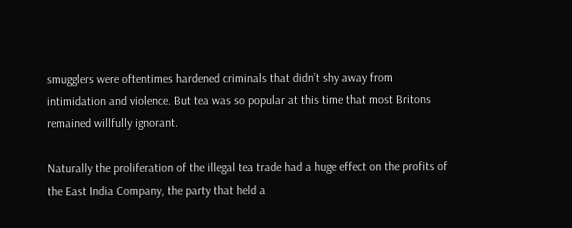smugglers were oftentimes hardened criminals that didn’t shy away from intimidation and violence. But tea was so popular at this time that most Britons remained willfully ignorant.

Naturally the proliferation of the illegal tea trade had a huge effect on the profits of the East India Company, the party that held a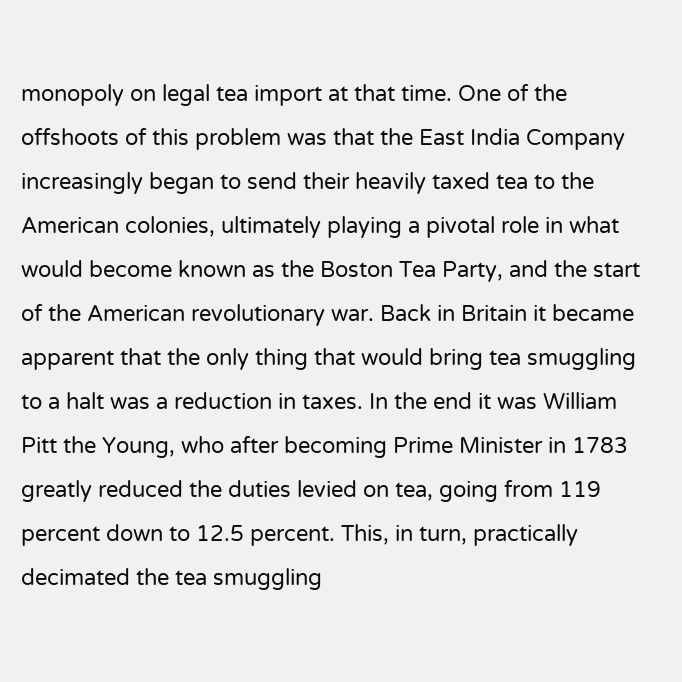monopoly on legal tea import at that time. One of the offshoots of this problem was that the East India Company increasingly began to send their heavily taxed tea to the American colonies, ultimately playing a pivotal role in what would become known as the Boston Tea Party, and the start of the American revolutionary war. Back in Britain it became apparent that the only thing that would bring tea smuggling to a halt was a reduction in taxes. In the end it was William Pitt the Young, who after becoming Prime Minister in 1783 greatly reduced the duties levied on tea, going from 119 percent down to 12.5 percent. This, in turn, practically decimated the tea smuggling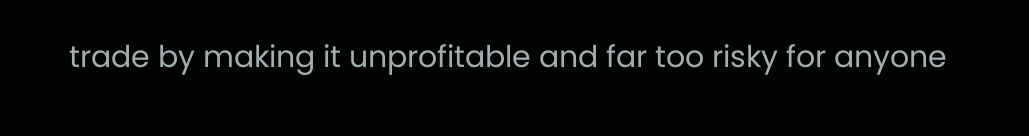trade by making it unprofitable and far too risky for anyone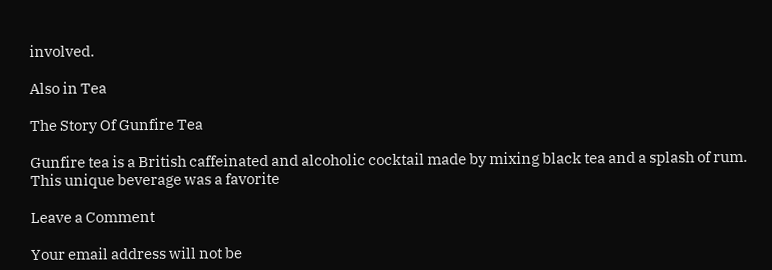involved.

Also in Tea

The Story Of Gunfire Tea

Gunfire tea is a British caffeinated and alcoholic cocktail made by mixing black tea and a splash of rum. This unique beverage was a favorite

Leave a Comment

Your email address will not be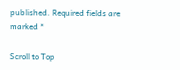published. Required fields are marked *

Scroll to Top